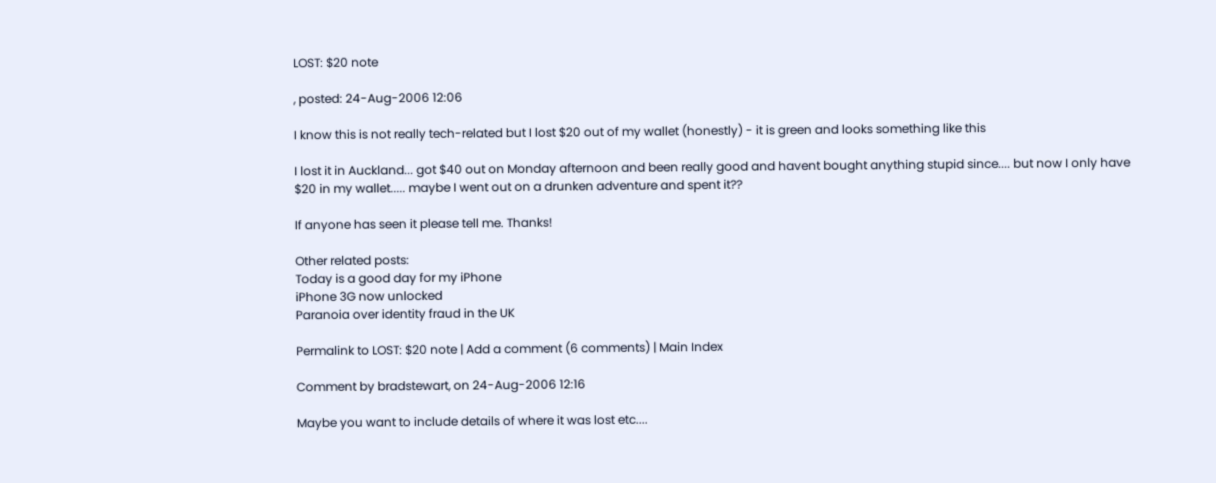LOST: $20 note

, posted: 24-Aug-2006 12:06

I know this is not really tech-related but I lost $20 out of my wallet (honestly) - it is green and looks something like this

I lost it in Auckland... got $40 out on Monday afternoon and been really good and havent bought anything stupid since.... but now I only have $20 in my wallet..... maybe I went out on a drunken adventure and spent it??

If anyone has seen it please tell me. Thanks!

Other related posts:
Today is a good day for my iPhone
iPhone 3G now unlocked
Paranoia over identity fraud in the UK

Permalink to LOST: $20 note | Add a comment (6 comments) | Main Index

Comment by bradstewart, on 24-Aug-2006 12:16

Maybe you want to include details of where it was lost etc....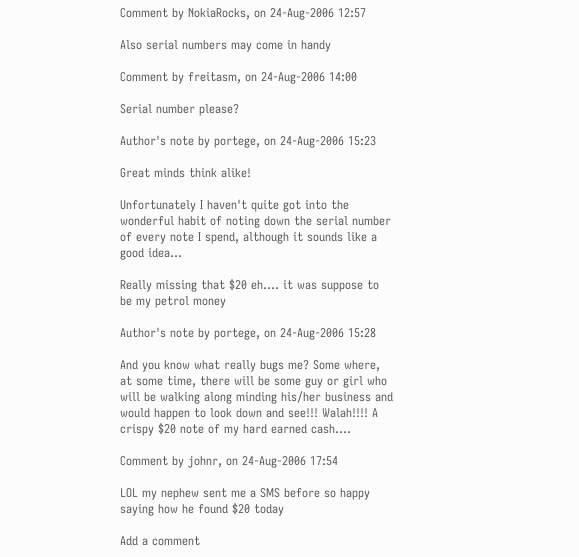Comment by NokiaRocks, on 24-Aug-2006 12:57

Also serial numbers may come in handy

Comment by freitasm, on 24-Aug-2006 14:00

Serial number please?

Author's note by portege, on 24-Aug-2006 15:23

Great minds think alike!

Unfortunately I haven't quite got into the wonderful habit of noting down the serial number of every note I spend, although it sounds like a good idea...

Really missing that $20 eh.... it was suppose to be my petrol money

Author's note by portege, on 24-Aug-2006 15:28

And you know what really bugs me? Some where, at some time, there will be some guy or girl who will be walking along minding his/her business and would happen to look down and see!!! Walah!!!! A crispy $20 note of my hard earned cash....

Comment by johnr, on 24-Aug-2006 17:54

LOL my nephew sent me a SMS before so happy saying how he found $20 today

Add a comment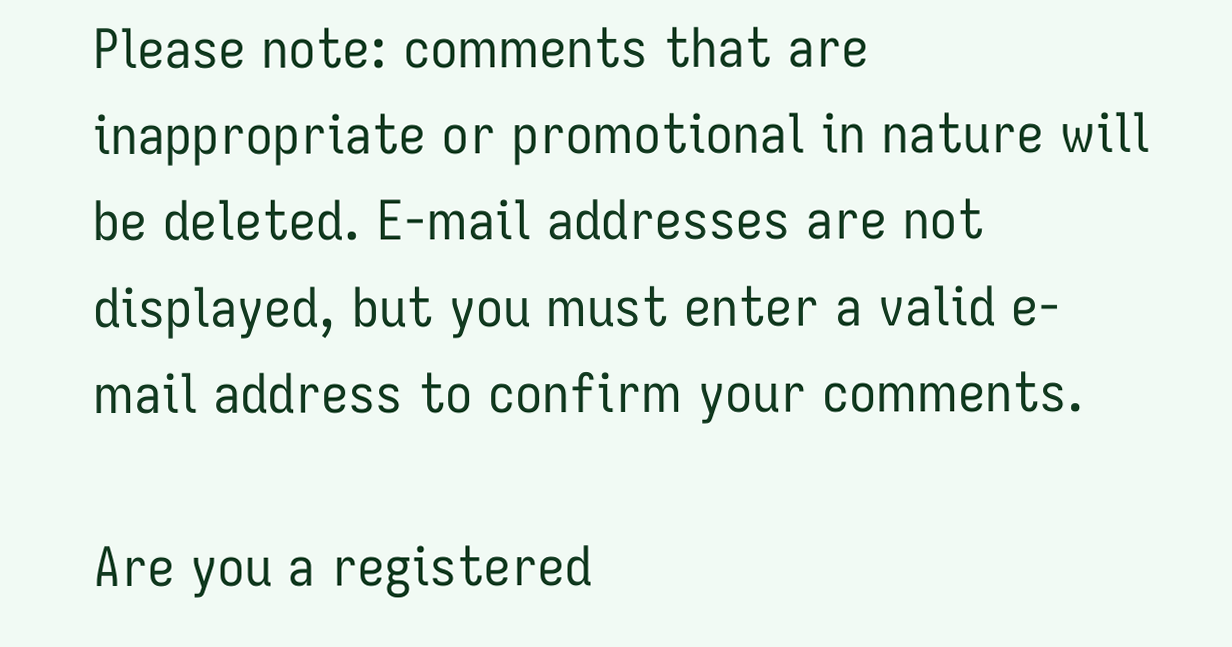Please note: comments that are inappropriate or promotional in nature will be deleted. E-mail addresses are not displayed, but you must enter a valid e-mail address to confirm your comments.

Are you a registered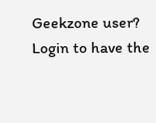Geekzone user? Login to have the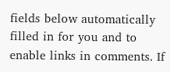fields below automatically filled in for you and to enable links in comments. If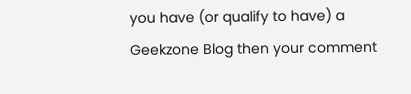you have (or qualify to have) a Geekzone Blog then your comment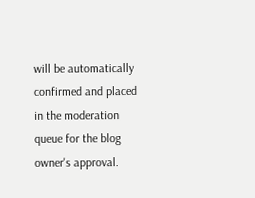will be automatically confirmed and placed in the moderation queue for the blog owner's approval.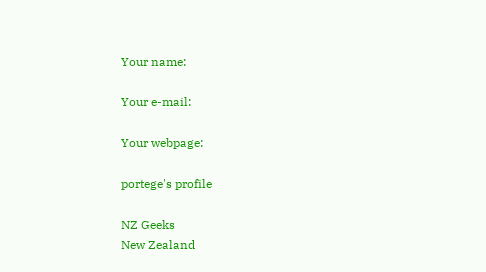Your name:

Your e-mail:

Your webpage:

portege's profile

NZ Geeks
New Zealand